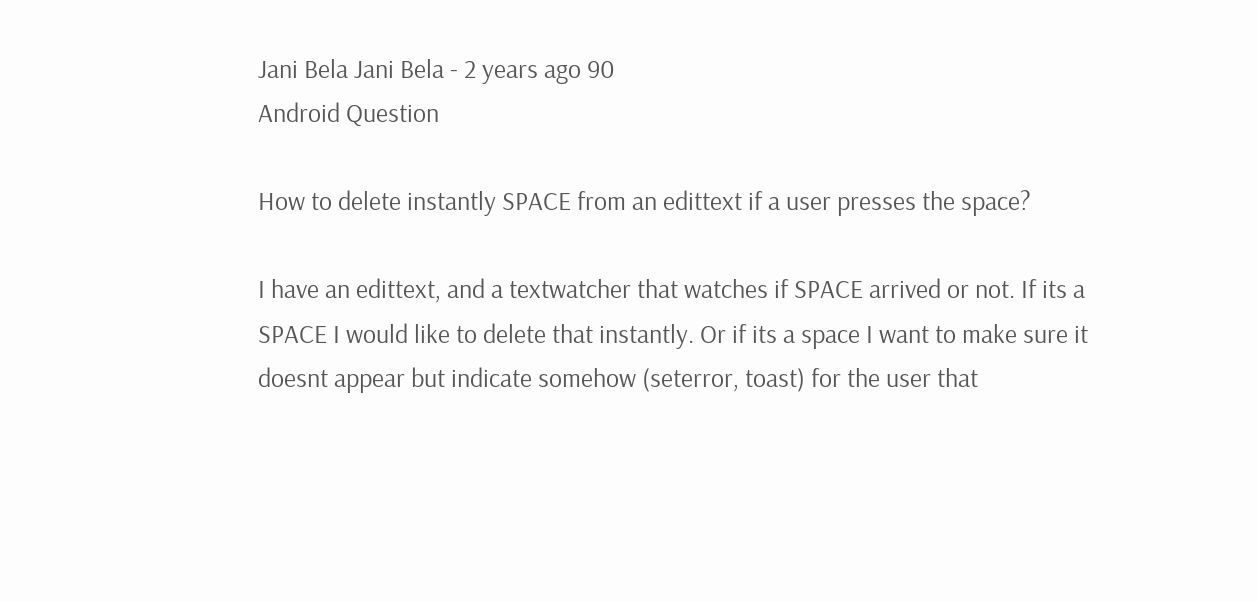Jani Bela Jani Bela - 2 years ago 90
Android Question

How to delete instantly SPACE from an edittext if a user presses the space?

I have an edittext, and a textwatcher that watches if SPACE arrived or not. If its a SPACE I would like to delete that instantly. Or if its a space I want to make sure it doesnt appear but indicate somehow (seterror, toast) for the user that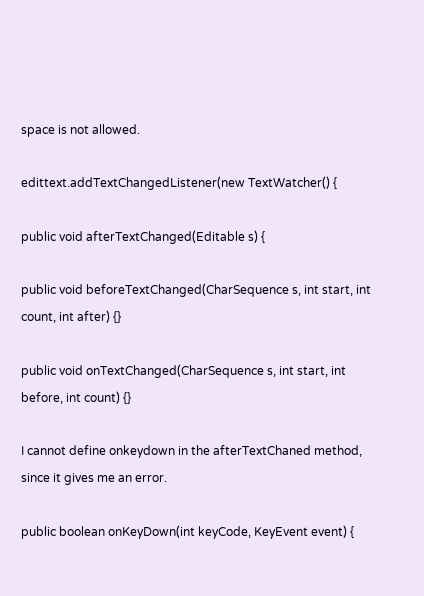space is not allowed.

edittext.addTextChangedListener(new TextWatcher() {

public void afterTextChanged(Editable s) {

public void beforeTextChanged(CharSequence s, int start, int count, int after) {}

public void onTextChanged(CharSequence s, int start, int before, int count) {}

I cannot define onkeydown in the afterTextChaned method, since it gives me an error.

public boolean onKeyDown(int keyCode, KeyEvent event) {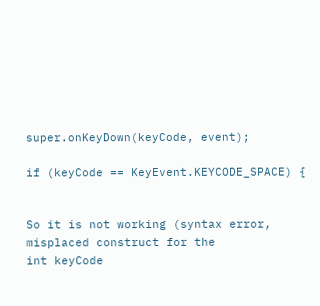super.onKeyDown(keyCode, event);

if (keyCode == KeyEvent.KEYCODE_SPACE) {


So it is not working (syntax error, misplaced construct for the
int keyCode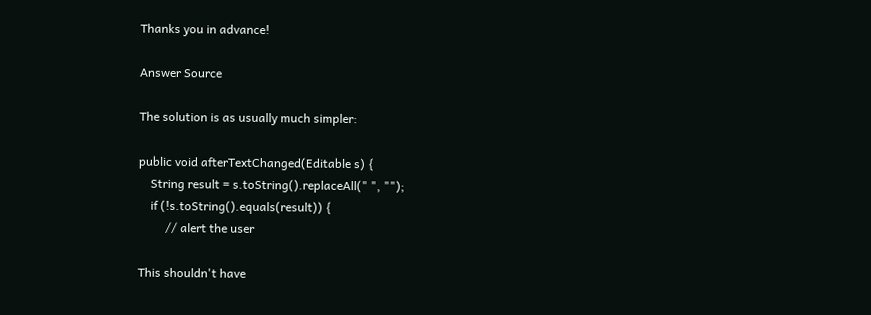Thanks you in advance!

Answer Source

The solution is as usually much simpler:

public void afterTextChanged(Editable s) {
    String result = s.toString().replaceAll(" ", "");
    if (!s.toString().equals(result)) {
         // alert the user

This shouldn't have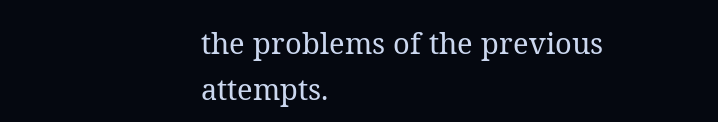the problems of the previous attempts.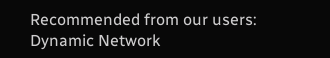Recommended from our users: Dynamic Network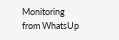Monitoring from WhatsUp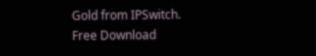Gold from IPSwitch. Free Download